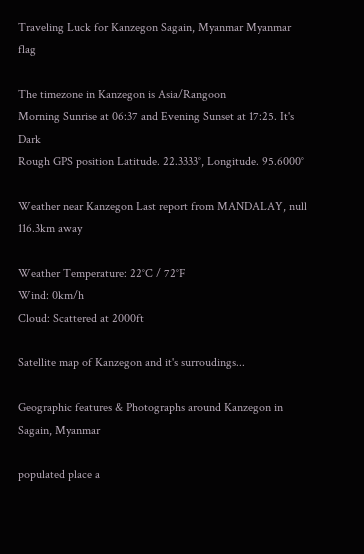Traveling Luck for Kanzegon Sagain, Myanmar Myanmar flag

The timezone in Kanzegon is Asia/Rangoon
Morning Sunrise at 06:37 and Evening Sunset at 17:25. It's Dark
Rough GPS position Latitude. 22.3333°, Longitude. 95.6000°

Weather near Kanzegon Last report from MANDALAY, null 116.3km away

Weather Temperature: 22°C / 72°F
Wind: 0km/h
Cloud: Scattered at 2000ft

Satellite map of Kanzegon and it's surroudings...

Geographic features & Photographs around Kanzegon in Sagain, Myanmar

populated place a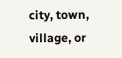city, town, village, or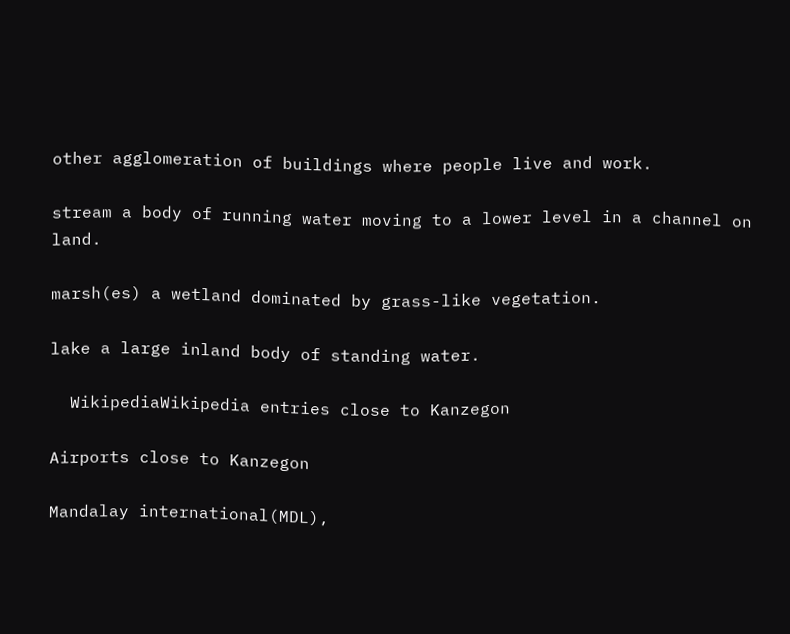other agglomeration of buildings where people live and work.

stream a body of running water moving to a lower level in a channel on land.

marsh(es) a wetland dominated by grass-like vegetation.

lake a large inland body of standing water.

  WikipediaWikipedia entries close to Kanzegon

Airports close to Kanzegon

Mandalay international(MDL),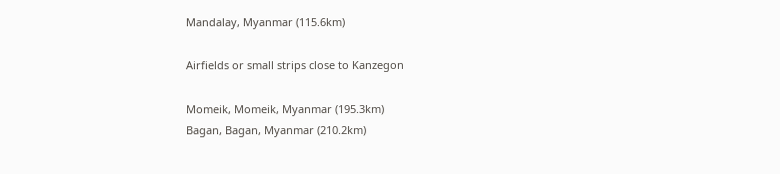Mandalay, Myanmar (115.6km)

Airfields or small strips close to Kanzegon

Momeik, Momeik, Myanmar (195.3km)
Bagan, Bagan, Myanmar (210.2km)